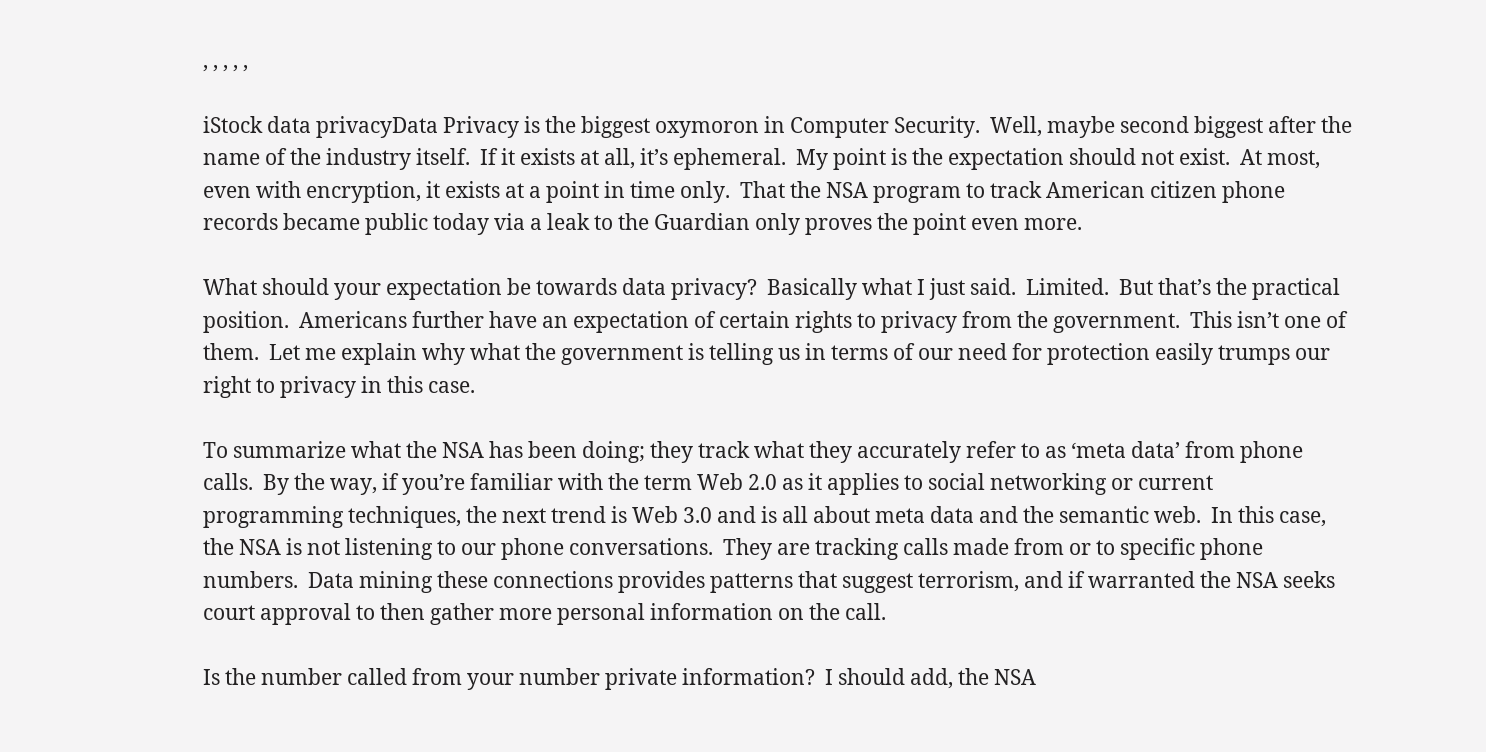, , , , ,

iStock data privacyData Privacy is the biggest oxymoron in Computer Security.  Well, maybe second biggest after the name of the industry itself.  If it exists at all, it’s ephemeral.  My point is the expectation should not exist.  At most, even with encryption, it exists at a point in time only.  That the NSA program to track American citizen phone records became public today via a leak to the Guardian only proves the point even more.

What should your expectation be towards data privacy?  Basically what I just said.  Limited.  But that’s the practical position.  Americans further have an expectation of certain rights to privacy from the government.  This isn’t one of them.  Let me explain why what the government is telling us in terms of our need for protection easily trumps our right to privacy in this case.

To summarize what the NSA has been doing; they track what they accurately refer to as ‘meta data’ from phone calls.  By the way, if you’re familiar with the term Web 2.0 as it applies to social networking or current programming techniques, the next trend is Web 3.0 and is all about meta data and the semantic web.  In this case, the NSA is not listening to our phone conversations.  They are tracking calls made from or to specific phone numbers.  Data mining these connections provides patterns that suggest terrorism, and if warranted the NSA seeks court approval to then gather more personal information on the call.

Is the number called from your number private information?  I should add, the NSA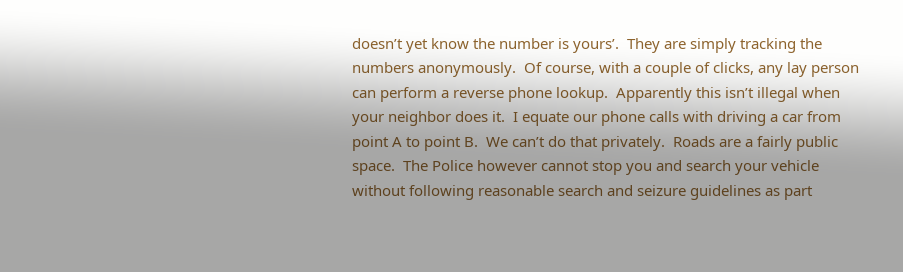doesn’t yet know the number is yours’.  They are simply tracking the numbers anonymously.  Of course, with a couple of clicks, any lay person can perform a reverse phone lookup.  Apparently this isn’t illegal when your neighbor does it.  I equate our phone calls with driving a car from point A to point B.  We can’t do that privately.  Roads are a fairly public space.  The Police however cannot stop you and search your vehicle without following reasonable search and seizure guidelines as part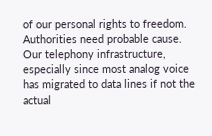of our personal rights to freedom.  Authorities need probable cause.  Our telephony infrastructure, especially since most analog voice has migrated to data lines if not the actual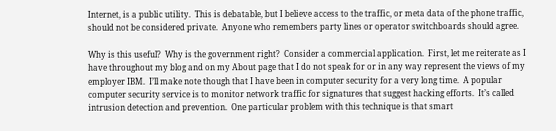Internet, is a public utility.  This is debatable, but I believe access to the traffic, or meta data of the phone traffic, should not be considered private.  Anyone who remembers party lines or operator switchboards should agree.

Why is this useful?  Why is the government right?  Consider a commercial application.  First, let me reiterate as I have throughout my blog and on my About page that I do not speak for or in any way represent the views of my employer IBM.  I’ll make note though that I have been in computer security for a very long time.  A popular computer security service is to monitor network traffic for signatures that suggest hacking efforts.  It’s called intrusion detection and prevention.  One particular problem with this technique is that smart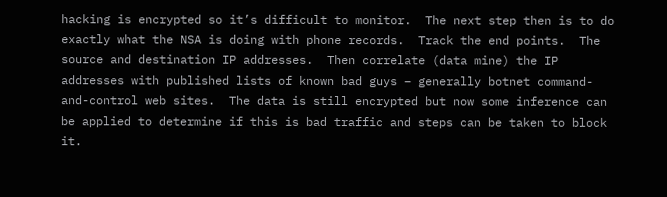hacking is encrypted so it’s difficult to monitor.  The next step then is to do exactly what the NSA is doing with phone records.  Track the end points.  The source and destination IP addresses.  Then correlate (data mine) the IP addresses with published lists of known bad guys – generally botnet command-and-control web sites.  The data is still encrypted but now some inference can be applied to determine if this is bad traffic and steps can be taken to block it.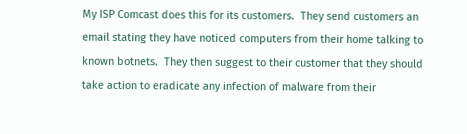My ISP Comcast does this for its customers.  They send customers an email stating they have noticed computers from their home talking to known botnets.  They then suggest to their customer that they should take action to eradicate any infection of malware from their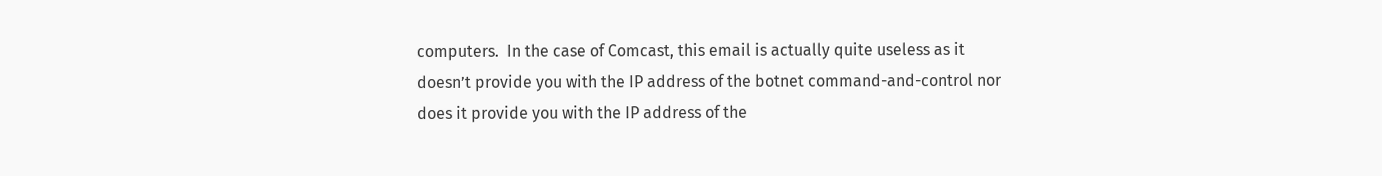computers.  In the case of Comcast, this email is actually quite useless as it doesn’t provide you with the IP address of the botnet command-and-control nor does it provide you with the IP address of the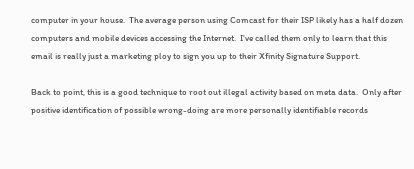computer in your house.  The average person using Comcast for their ISP likely has a half dozen computers and mobile devices accessing the Internet.  I’ve called them only to learn that this email is really just a marketing ploy to sign you up to their Xfinity Signature Support.

Back to point, this is a good technique to root out illegal activity based on meta data.  Only after positive identification of possible wrong-doing are more personally identifiable records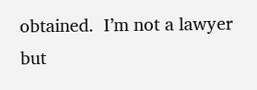obtained.  I’m not a lawyer but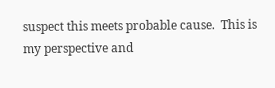suspect this meets probable cause.  This is my perspective and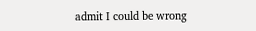admit I could be wrong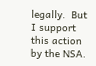legally.  But I support this action by the NSA.